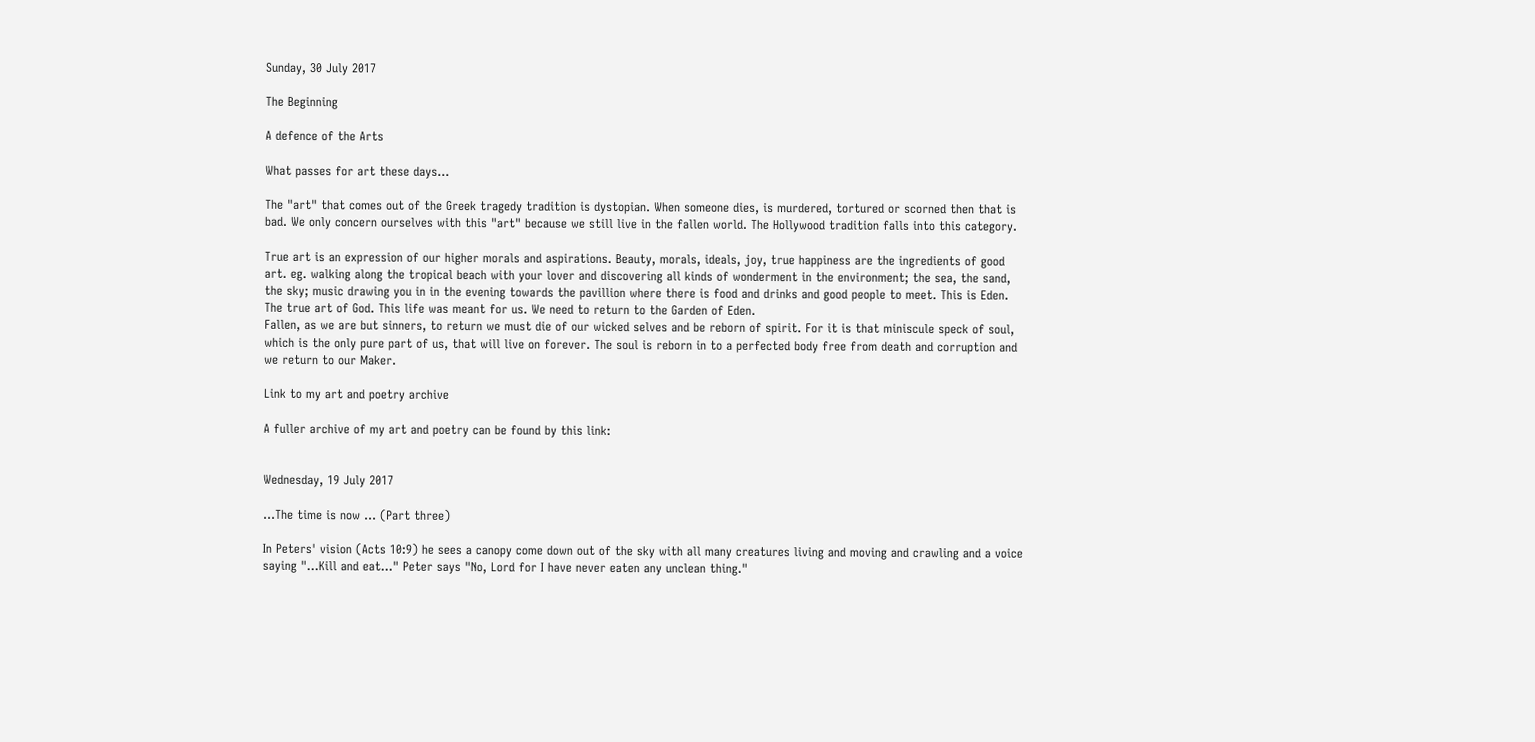Sunday, 30 July 2017

The Beginning

A defence of the Arts

What passes for art these days...

The "art" that comes out of the Greek tragedy tradition is dystopian. When someone dies, is murdered, tortured or scorned then that is bad. We only concern ourselves with this "art" because we still live in the fallen world. The Hollywood tradition falls into this category.

True art is an expression of our higher morals and aspirations. Beauty, morals, ideals, joy, true happiness are the ingredients of good art. eg. walking along the tropical beach with your lover and discovering all kinds of wonderment in the environment; the sea, the sand, the sky; music drawing you in in the evening towards the pavillion where there is food and drinks and good people to meet. This is Eden. The true art of God. This life was meant for us. We need to return to the Garden of Eden.
Fallen, as we are but sinners, to return we must die of our wicked selves and be reborn of spirit. For it is that miniscule speck of soul, which is the only pure part of us, that will live on forever. The soul is reborn in to a perfected body free from death and corruption and we return to our Maker.

Link to my art and poetry archive

A fuller archive of my art and poetry can be found by this link:


Wednesday, 19 July 2017

...The time is now ... (Part three)

In Peters' vision (Acts 10:9) he sees a canopy come down out of the sky with all many creatures living and moving and crawling and a voice saying "...Kill and eat..." Peter says "No, Lord for I have never eaten any unclean thing."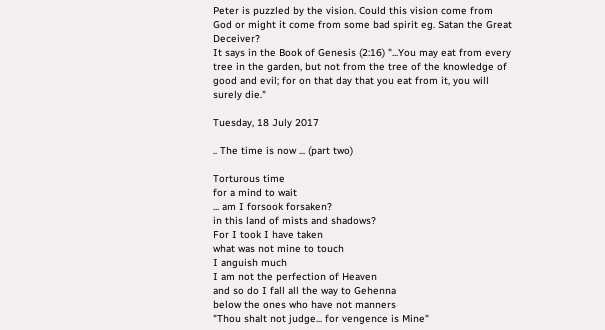Peter is puzzled by the vision. Could this vision come from God or might it come from some bad spirit eg. Satan the Great Deceiver?
It says in the Book of Genesis (2:16) "...You may eat from every tree in the garden, but not from the tree of the knowledge of good and evil; for on that day that you eat from it, you will surely die."

Tuesday, 18 July 2017

.. The time is now ... (part two)

Torturous time
for a mind to wait
... am I forsook forsaken?
in this land of mists and shadows?
For I took I have taken
what was not mine to touch
I anguish much
I am not the perfection of Heaven
and so do I fall all the way to Gehenna
below the ones who have not manners
"Thou shalt not judge... for vengence is Mine"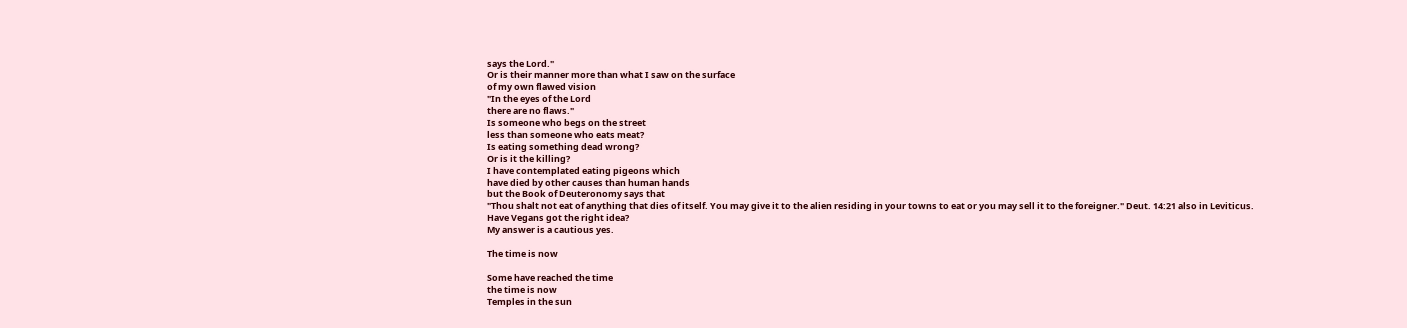says the Lord."
Or is their manner more than what I saw on the surface
of my own flawed vision
"In the eyes of the Lord
there are no flaws."
Is someone who begs on the street
less than someone who eats meat?
Is eating something dead wrong?
Or is it the killing?
I have contemplated eating pigeons which
have died by other causes than human hands
but the Book of Deuteronomy says that
"Thou shalt not eat of anything that dies of itself. You may give it to the alien residing in your towns to eat or you may sell it to the foreigner." Deut. 14:21 also in Leviticus.
Have Vegans got the right idea?
My answer is a cautious yes.

The time is now

Some have reached the time
the time is now
Temples in the sun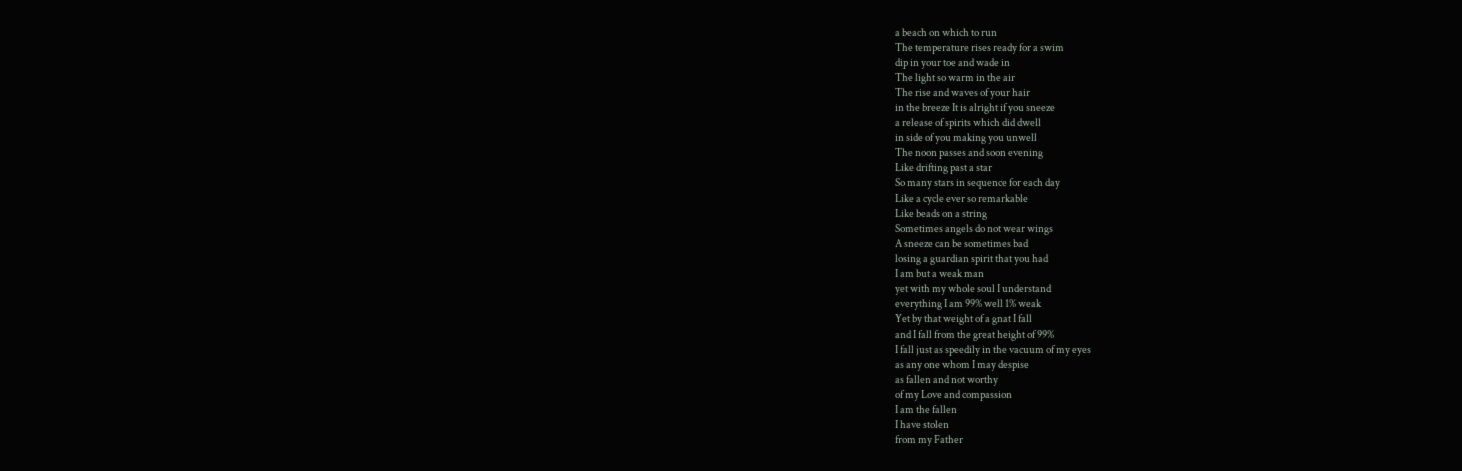a beach on which to run
The temperature rises ready for a swim
dip in your toe and wade in
The light so warm in the air
The rise and waves of your hair
in the breeze It is alright if you sneeze
a release of spirits which did dwell
in side of you making you unwell
The noon passes and soon evening
Like drifting past a star
So many stars in sequence for each day
Like a cycle ever so remarkable
Like beads on a string
Sometimes angels do not wear wings
A sneeze can be sometimes bad
losing a guardian spirit that you had
I am but a weak man
yet with my whole soul I understand
everything I am 99% well 1% weak
Yet by that weight of a gnat I fall
and I fall from the great height of 99%
I fall just as speedily in the vacuum of my eyes
as any one whom I may despise
as fallen and not worthy
of my Love and compassion
I am the fallen
I have stolen
from my Father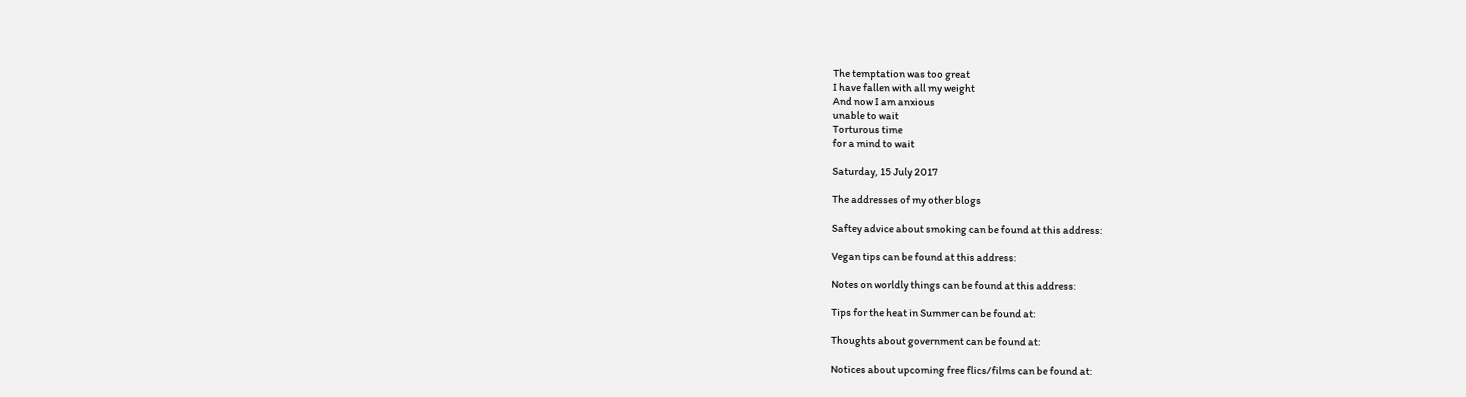The temptation was too great
I have fallen with all my weight
And now I am anxious
unable to wait
Torturous time
for a mind to wait

Saturday, 15 July 2017

The addresses of my other blogs

Saftey advice about smoking can be found at this address:

Vegan tips can be found at this address:

Notes on worldly things can be found at this address:

Tips for the heat in Summer can be found at:

Thoughts about government can be found at:

Notices about upcoming free flics/films can be found at: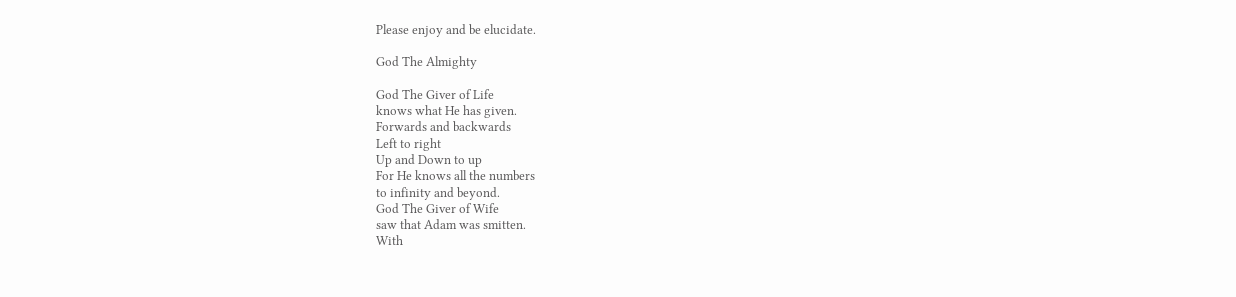Please enjoy and be elucidate.

God The Almighty

God The Giver of Life
knows what He has given.
Forwards and backwards
Left to right
Up and Down to up
For He knows all the numbers
to infinity and beyond.
God The Giver of Wife
saw that Adam was smitten.
With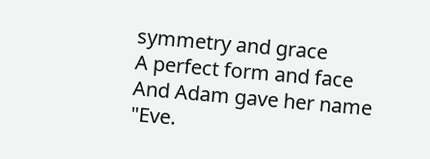symmetry and grace
A perfect form and face
And Adam gave her name
"Eve.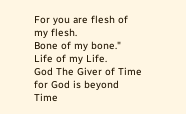For you are flesh of my flesh.
Bone of my bone." Life of my Life.
God The Giver of Time
for God is beyond Time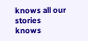knows all our stories
knows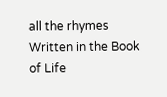all the rhymes
Written in the Book of Life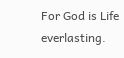For God is Life everlasting.